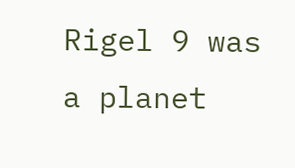Rigel 9 was a planet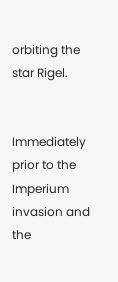orbiting the star Rigel.


Immediately prior to the Imperium invasion and the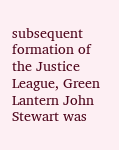subsequent formation of the Justice League, Green Lantern John Stewart was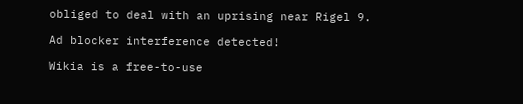obliged to deal with an uprising near Rigel 9.

Ad blocker interference detected!

Wikia is a free-to-use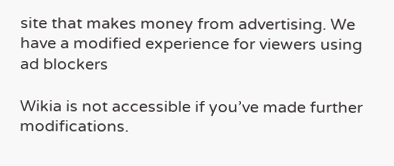site that makes money from advertising. We have a modified experience for viewers using ad blockers

Wikia is not accessible if you’ve made further modifications.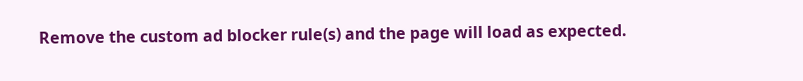Remove the custom ad blocker rule(s) and the page will load as expected.